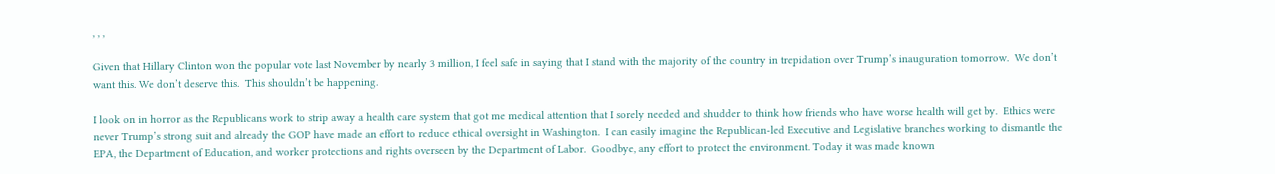, , ,

Given that Hillary Clinton won the popular vote last November by nearly 3 million, I feel safe in saying that I stand with the majority of the country in trepidation over Trump’s inauguration tomorrow.  We don’t want this. We don’t deserve this.  This shouldn’t be happening.

I look on in horror as the Republicans work to strip away a health care system that got me medical attention that I sorely needed and shudder to think how friends who have worse health will get by.  Ethics were never Trump’s strong suit and already the GOP have made an effort to reduce ethical oversight in Washington.  I can easily imagine the Republican-led Executive and Legislative branches working to dismantle the EPA, the Department of Education, and worker protections and rights overseen by the Department of Labor.  Goodbye, any effort to protect the environment. Today it was made known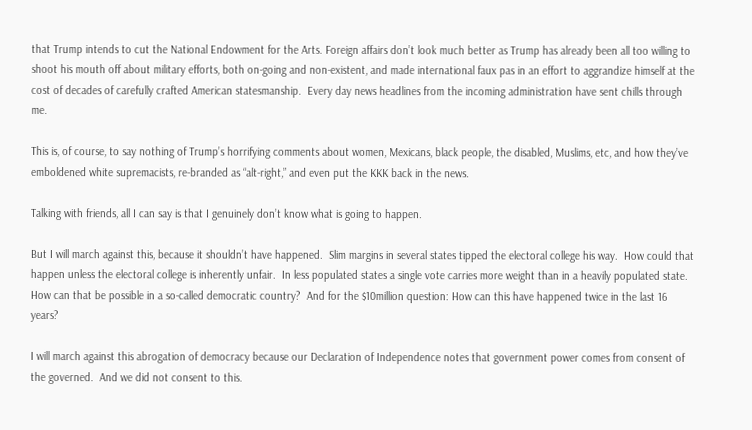that Trump intends to cut the National Endowment for the Arts. Foreign affairs don’t look much better as Trump has already been all too willing to shoot his mouth off about military efforts, both on-going and non-existent, and made international faux pas in an effort to aggrandize himself at the cost of decades of carefully crafted American statesmanship.  Every day news headlines from the incoming administration have sent chills through me.

This is, of course, to say nothing of Trump’s horrifying comments about women, Mexicans, black people, the disabled, Muslims, etc, and how they’ve emboldened white supremacists, re-branded as “alt-right,” and even put the KKK back in the news.

Talking with friends, all I can say is that I genuinely don’t know what is going to happen.

But I will march against this, because it shouldn’t have happened.  Slim margins in several states tipped the electoral college his way.  How could that happen unless the electoral college is inherently unfair.  In less populated states a single vote carries more weight than in a heavily populated state.  How can that be possible in a so-called democratic country?  And for the $10million question: How can this have happened twice in the last 16 years?

I will march against this abrogation of democracy because our Declaration of Independence notes that government power comes from consent of the governed.  And we did not consent to this.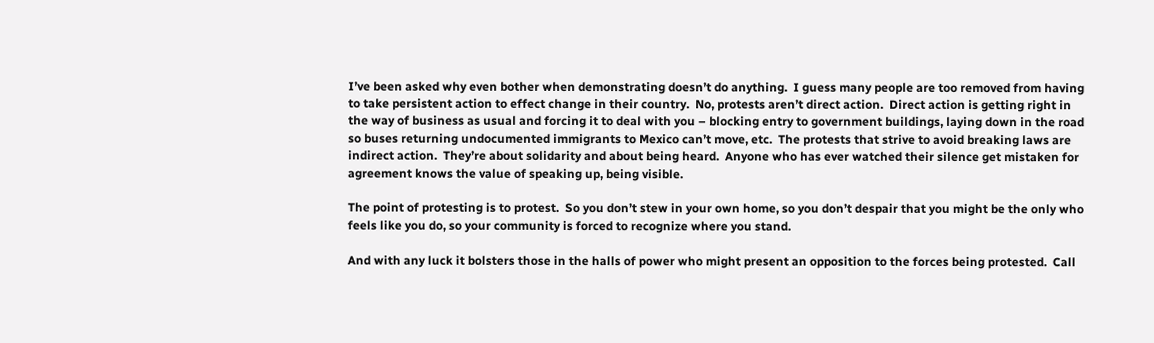I’ve been asked why even bother when demonstrating doesn’t do anything.  I guess many people are too removed from having to take persistent action to effect change in their country.  No, protests aren’t direct action.  Direct action is getting right in the way of business as usual and forcing it to deal with you – blocking entry to government buildings, laying down in the road so buses returning undocumented immigrants to Mexico can’t move, etc.  The protests that strive to avoid breaking laws are indirect action.  They’re about solidarity and about being heard.  Anyone who has ever watched their silence get mistaken for agreement knows the value of speaking up, being visible.

The point of protesting is to protest.  So you don’t stew in your own home, so you don’t despair that you might be the only who feels like you do, so your community is forced to recognize where you stand.

And with any luck it bolsters those in the halls of power who might present an opposition to the forces being protested.  Call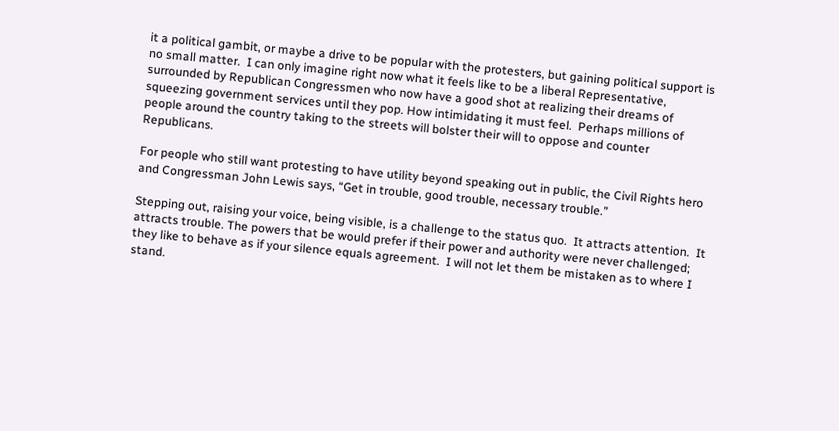it a political gambit, or maybe a drive to be popular with the protesters, but gaining political support is no small matter.  I can only imagine right now what it feels like to be a liberal Representative, surrounded by Republican Congressmen who now have a good shot at realizing their dreams of squeezing government services until they pop. How intimidating it must feel.  Perhaps millions of people around the country taking to the streets will bolster their will to oppose and counter Republicans.

For people who still want protesting to have utility beyond speaking out in public, the Civil Rights hero and Congressman John Lewis says, “Get in trouble, good trouble, necessary trouble.”

Stepping out, raising your voice, being visible, is a challenge to the status quo.  It attracts attention.  It attracts trouble. The powers that be would prefer if their power and authority were never challenged; they like to behave as if your silence equals agreement.  I will not let them be mistaken as to where I stand.